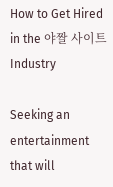How to Get Hired in the 야짤 사이트 Industry

Seeking an entertainment that will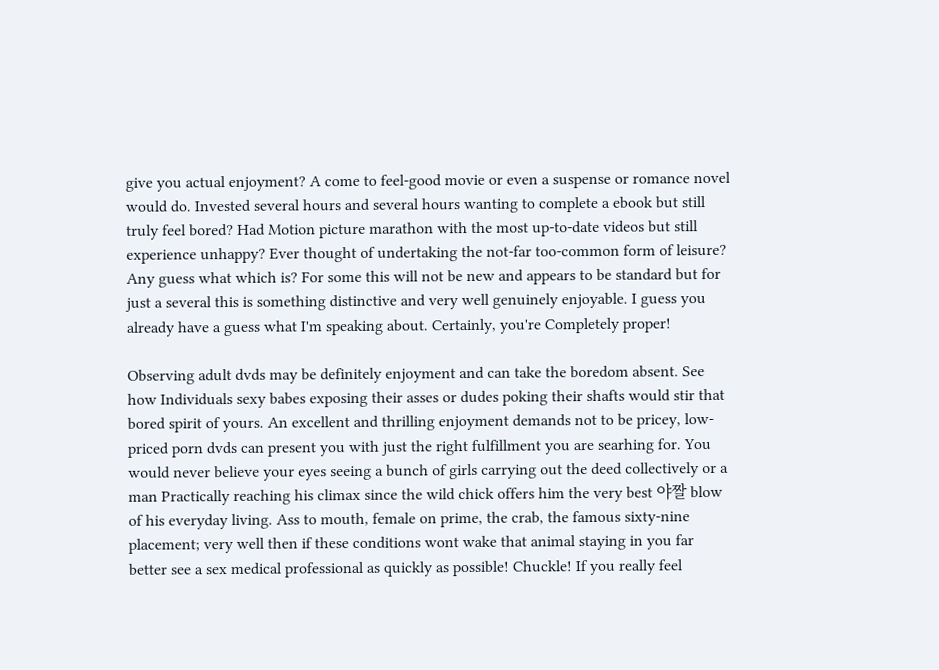give you actual enjoyment? A come to feel-good movie or even a suspense or romance novel would do. Invested several hours and several hours wanting to complete a ebook but still truly feel bored? Had Motion picture marathon with the most up-to-date videos but still experience unhappy? Ever thought of undertaking the not-far too-common form of leisure? Any guess what which is? For some this will not be new and appears to be standard but for just a several this is something distinctive and very well genuinely enjoyable. I guess you already have a guess what I'm speaking about. Certainly, you're Completely proper!

Observing adult dvds may be definitely enjoyment and can take the boredom absent. See how Individuals sexy babes exposing their asses or dudes poking their shafts would stir that bored spirit of yours. An excellent and thrilling enjoyment demands not to be pricey, low-priced porn dvds can present you with just the right fulfillment you are searhing for. You would never believe your eyes seeing a bunch of girls carrying out the deed collectively or a man Practically reaching his climax since the wild chick offers him the very best 야짤 blow of his everyday living. Ass to mouth, female on prime, the crab, the famous sixty-nine placement; very well then if these conditions wont wake that animal staying in you far better see a sex medical professional as quickly as possible! Chuckle! If you really feel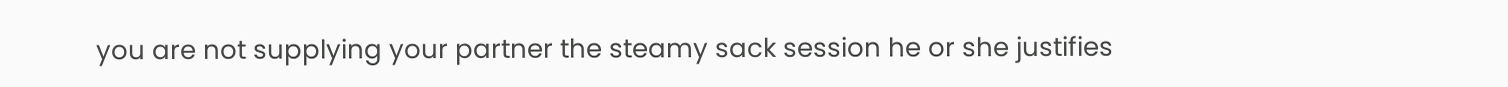you are not supplying your partner the steamy sack session he or she justifies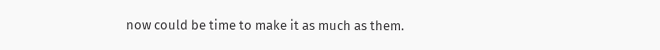now could be time to make it as much as them.